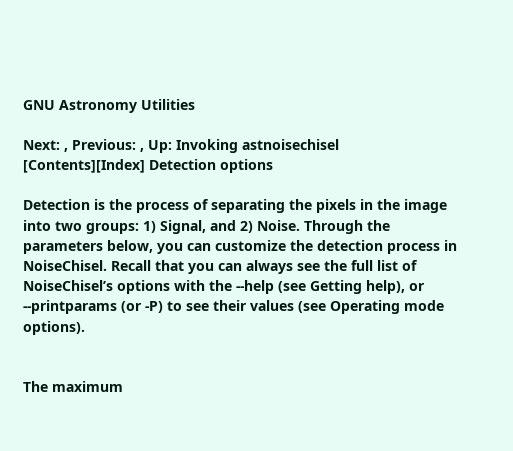GNU Astronomy Utilities

Next: , Previous: , Up: Invoking astnoisechisel   [Contents][Index] Detection options

Detection is the process of separating the pixels in the image into two groups: 1) Signal, and 2) Noise. Through the parameters below, you can customize the detection process in NoiseChisel. Recall that you can always see the full list of NoiseChisel’s options with the --help (see Getting help), or --printparams (or -P) to see their values (see Operating mode options).


The maximum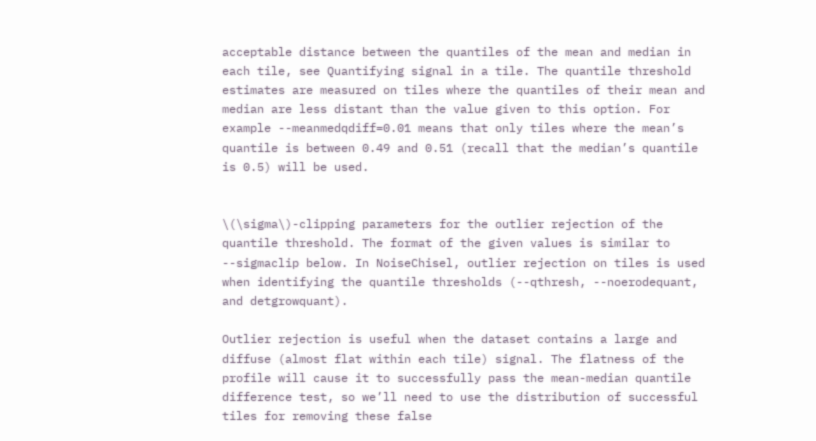acceptable distance between the quantiles of the mean and median in each tile, see Quantifying signal in a tile. The quantile threshold estimates are measured on tiles where the quantiles of their mean and median are less distant than the value given to this option. For example --meanmedqdiff=0.01 means that only tiles where the mean’s quantile is between 0.49 and 0.51 (recall that the median’s quantile is 0.5) will be used.


\(\sigma\)-clipping parameters for the outlier rejection of the quantile threshold. The format of the given values is similar to --sigmaclip below. In NoiseChisel, outlier rejection on tiles is used when identifying the quantile thresholds (--qthresh, --noerodequant, and detgrowquant).

Outlier rejection is useful when the dataset contains a large and diffuse (almost flat within each tile) signal. The flatness of the profile will cause it to successfully pass the mean-median quantile difference test, so we’ll need to use the distribution of successful tiles for removing these false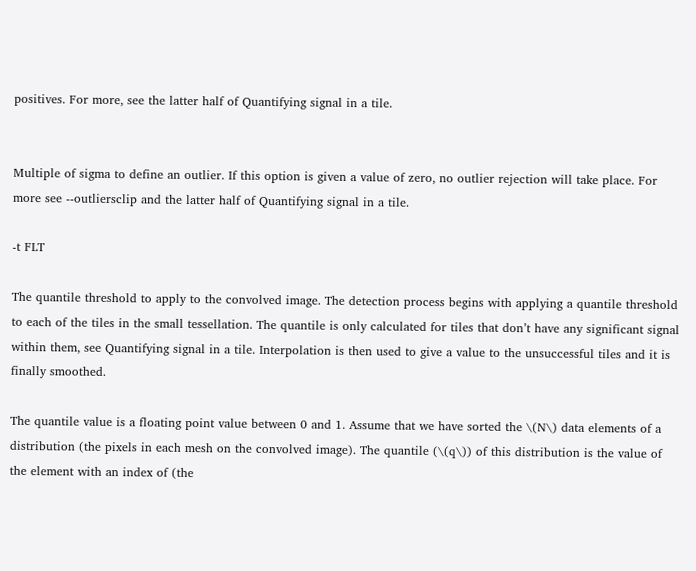positives. For more, see the latter half of Quantifying signal in a tile.


Multiple of sigma to define an outlier. If this option is given a value of zero, no outlier rejection will take place. For more see --outliersclip and the latter half of Quantifying signal in a tile.

-t FLT

The quantile threshold to apply to the convolved image. The detection process begins with applying a quantile threshold to each of the tiles in the small tessellation. The quantile is only calculated for tiles that don’t have any significant signal within them, see Quantifying signal in a tile. Interpolation is then used to give a value to the unsuccessful tiles and it is finally smoothed.

The quantile value is a floating point value between 0 and 1. Assume that we have sorted the \(N\) data elements of a distribution (the pixels in each mesh on the convolved image). The quantile (\(q\)) of this distribution is the value of the element with an index of (the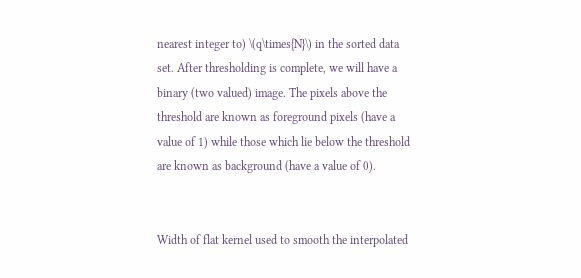nearest integer to) \(q\times{N}\) in the sorted data set. After thresholding is complete, we will have a binary (two valued) image. The pixels above the threshold are known as foreground pixels (have a value of 1) while those which lie below the threshold are known as background (have a value of 0).


Width of flat kernel used to smooth the interpolated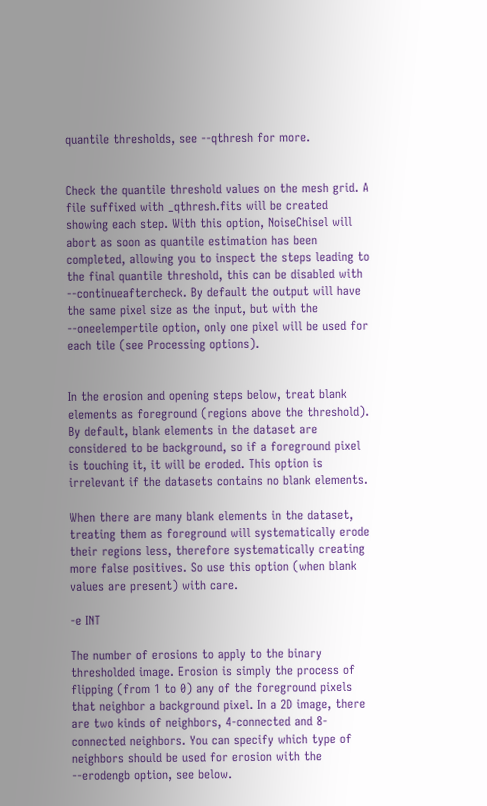quantile thresholds, see --qthresh for more.


Check the quantile threshold values on the mesh grid. A file suffixed with _qthresh.fits will be created showing each step. With this option, NoiseChisel will abort as soon as quantile estimation has been completed, allowing you to inspect the steps leading to the final quantile threshold, this can be disabled with --continueaftercheck. By default the output will have the same pixel size as the input, but with the --oneelempertile option, only one pixel will be used for each tile (see Processing options).


In the erosion and opening steps below, treat blank elements as foreground (regions above the threshold). By default, blank elements in the dataset are considered to be background, so if a foreground pixel is touching it, it will be eroded. This option is irrelevant if the datasets contains no blank elements.

When there are many blank elements in the dataset, treating them as foreground will systematically erode their regions less, therefore systematically creating more false positives. So use this option (when blank values are present) with care.

-e INT

The number of erosions to apply to the binary thresholded image. Erosion is simply the process of flipping (from 1 to 0) any of the foreground pixels that neighbor a background pixel. In a 2D image, there are two kinds of neighbors, 4-connected and 8-connected neighbors. You can specify which type of neighbors should be used for erosion with the --erodengb option, see below.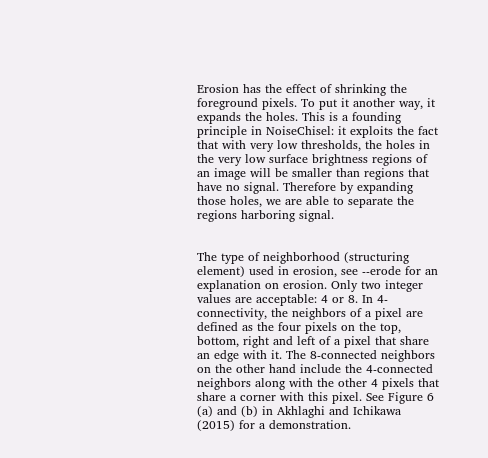Erosion has the effect of shrinking the foreground pixels. To put it another way, it expands the holes. This is a founding principle in NoiseChisel: it exploits the fact that with very low thresholds, the holes in the very low surface brightness regions of an image will be smaller than regions that have no signal. Therefore by expanding those holes, we are able to separate the regions harboring signal.


The type of neighborhood (structuring element) used in erosion, see --erode for an explanation on erosion. Only two integer values are acceptable: 4 or 8. In 4-connectivity, the neighbors of a pixel are defined as the four pixels on the top, bottom, right and left of a pixel that share an edge with it. The 8-connected neighbors on the other hand include the 4-connected neighbors along with the other 4 pixels that share a corner with this pixel. See Figure 6 (a) and (b) in Akhlaghi and Ichikawa (2015) for a demonstration.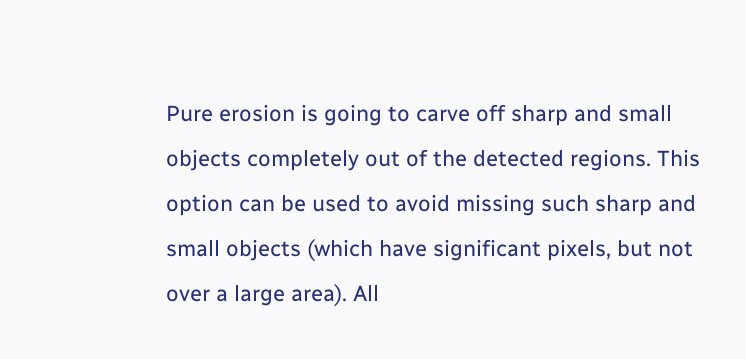Pure erosion is going to carve off sharp and small objects completely out of the detected regions. This option can be used to avoid missing such sharp and small objects (which have significant pixels, but not over a large area). All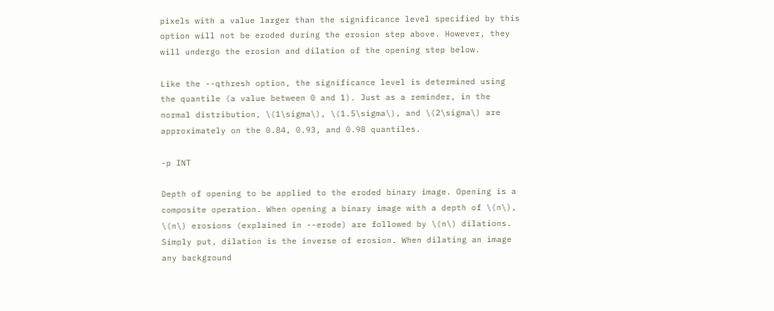pixels with a value larger than the significance level specified by this option will not be eroded during the erosion step above. However, they will undergo the erosion and dilation of the opening step below.

Like the --qthresh option, the significance level is determined using the quantile (a value between 0 and 1). Just as a reminder, in the normal distribution, \(1\sigma\), \(1.5\sigma\), and \(2\sigma\) are approximately on the 0.84, 0.93, and 0.98 quantiles.

-p INT

Depth of opening to be applied to the eroded binary image. Opening is a composite operation. When opening a binary image with a depth of \(n\), \(n\) erosions (explained in --erode) are followed by \(n\) dilations. Simply put, dilation is the inverse of erosion. When dilating an image any background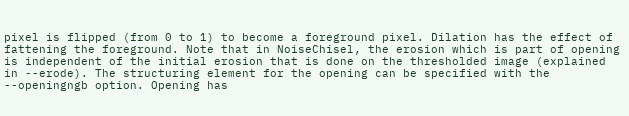pixel is flipped (from 0 to 1) to become a foreground pixel. Dilation has the effect of fattening the foreground. Note that in NoiseChisel, the erosion which is part of opening is independent of the initial erosion that is done on the thresholded image (explained in --erode). The structuring element for the opening can be specified with the --openingngb option. Opening has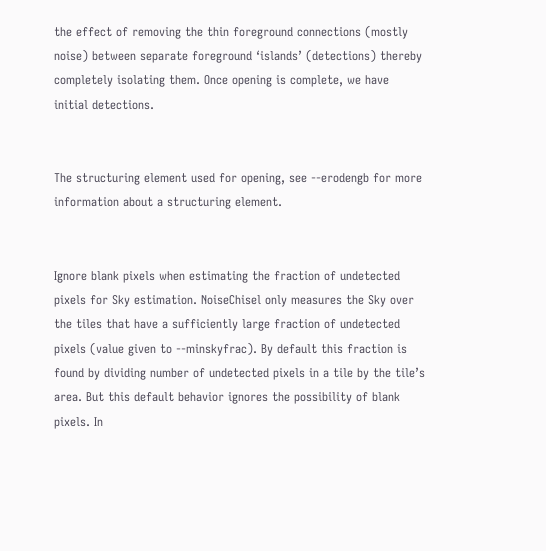the effect of removing the thin foreground connections (mostly noise) between separate foreground ‘islands’ (detections) thereby completely isolating them. Once opening is complete, we have initial detections.


The structuring element used for opening, see --erodengb for more information about a structuring element.


Ignore blank pixels when estimating the fraction of undetected pixels for Sky estimation. NoiseChisel only measures the Sky over the tiles that have a sufficiently large fraction of undetected pixels (value given to --minskyfrac). By default this fraction is found by dividing number of undetected pixels in a tile by the tile’s area. But this default behavior ignores the possibility of blank pixels. In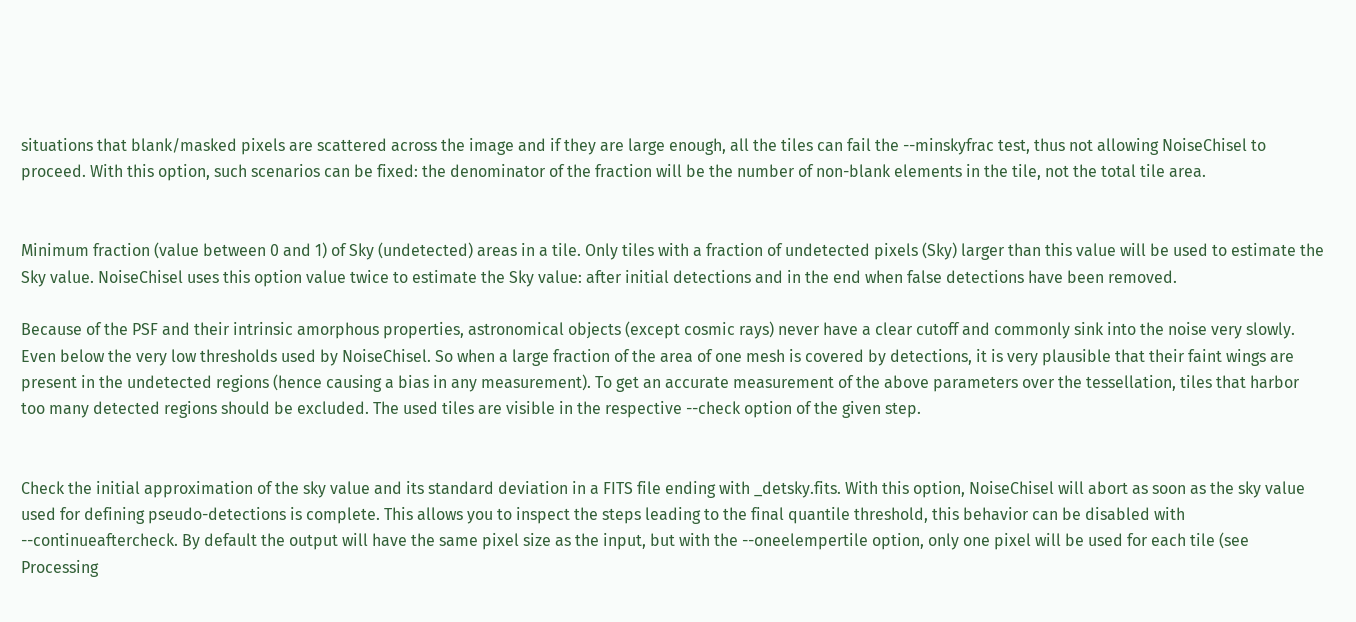situations that blank/masked pixels are scattered across the image and if they are large enough, all the tiles can fail the --minskyfrac test, thus not allowing NoiseChisel to proceed. With this option, such scenarios can be fixed: the denominator of the fraction will be the number of non-blank elements in the tile, not the total tile area.


Minimum fraction (value between 0 and 1) of Sky (undetected) areas in a tile. Only tiles with a fraction of undetected pixels (Sky) larger than this value will be used to estimate the Sky value. NoiseChisel uses this option value twice to estimate the Sky value: after initial detections and in the end when false detections have been removed.

Because of the PSF and their intrinsic amorphous properties, astronomical objects (except cosmic rays) never have a clear cutoff and commonly sink into the noise very slowly. Even below the very low thresholds used by NoiseChisel. So when a large fraction of the area of one mesh is covered by detections, it is very plausible that their faint wings are present in the undetected regions (hence causing a bias in any measurement). To get an accurate measurement of the above parameters over the tessellation, tiles that harbor too many detected regions should be excluded. The used tiles are visible in the respective --check option of the given step.


Check the initial approximation of the sky value and its standard deviation in a FITS file ending with _detsky.fits. With this option, NoiseChisel will abort as soon as the sky value used for defining pseudo-detections is complete. This allows you to inspect the steps leading to the final quantile threshold, this behavior can be disabled with --continueaftercheck. By default the output will have the same pixel size as the input, but with the --oneelempertile option, only one pixel will be used for each tile (see Processing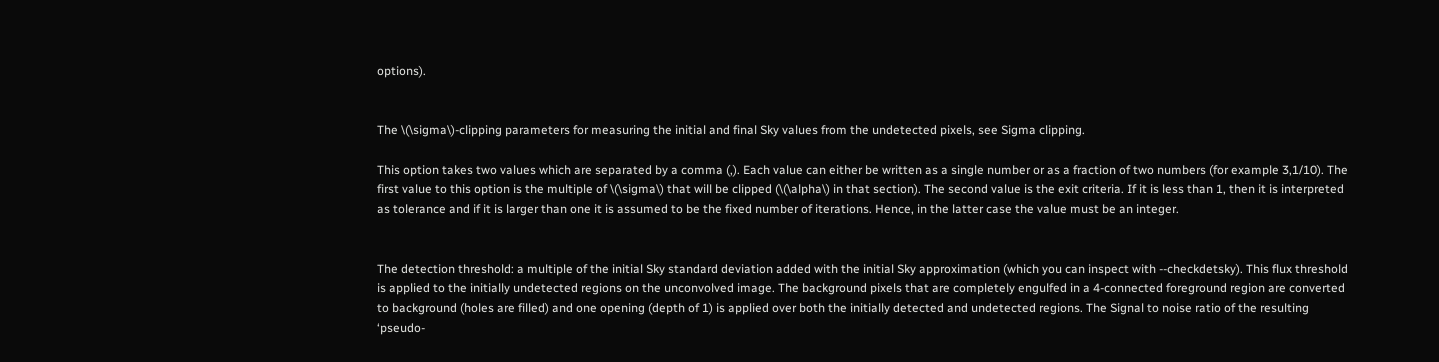options).


The \(\sigma\)-clipping parameters for measuring the initial and final Sky values from the undetected pixels, see Sigma clipping.

This option takes two values which are separated by a comma (,). Each value can either be written as a single number or as a fraction of two numbers (for example 3,1/10). The first value to this option is the multiple of \(\sigma\) that will be clipped (\(\alpha\) in that section). The second value is the exit criteria. If it is less than 1, then it is interpreted as tolerance and if it is larger than one it is assumed to be the fixed number of iterations. Hence, in the latter case the value must be an integer.


The detection threshold: a multiple of the initial Sky standard deviation added with the initial Sky approximation (which you can inspect with --checkdetsky). This flux threshold is applied to the initially undetected regions on the unconvolved image. The background pixels that are completely engulfed in a 4-connected foreground region are converted to background (holes are filled) and one opening (depth of 1) is applied over both the initially detected and undetected regions. The Signal to noise ratio of the resulting ‘pseudo-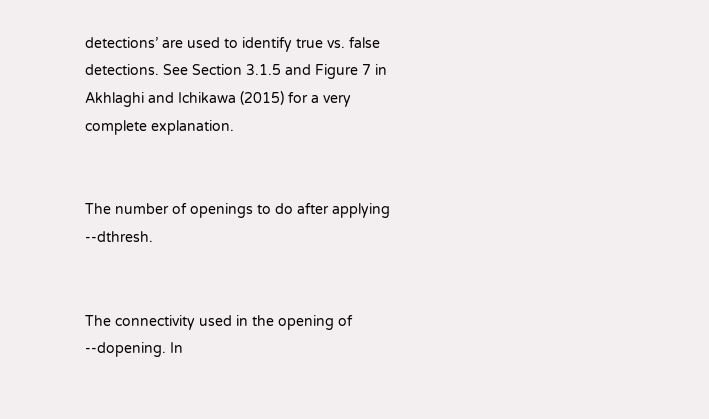detections’ are used to identify true vs. false detections. See Section 3.1.5 and Figure 7 in Akhlaghi and Ichikawa (2015) for a very complete explanation.


The number of openings to do after applying --dthresh.


The connectivity used in the opening of --dopening. In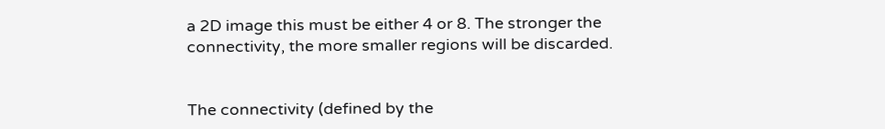a 2D image this must be either 4 or 8. The stronger the connectivity, the more smaller regions will be discarded.


The connectivity (defined by the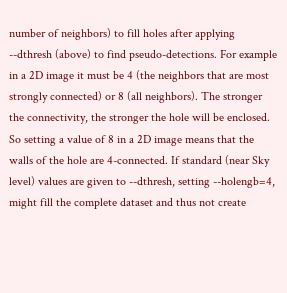number of neighbors) to fill holes after applying --dthresh (above) to find pseudo-detections. For example in a 2D image it must be 4 (the neighbors that are most strongly connected) or 8 (all neighbors). The stronger the connectivity, the stronger the hole will be enclosed. So setting a value of 8 in a 2D image means that the walls of the hole are 4-connected. If standard (near Sky level) values are given to --dthresh, setting --holengb=4, might fill the complete dataset and thus not create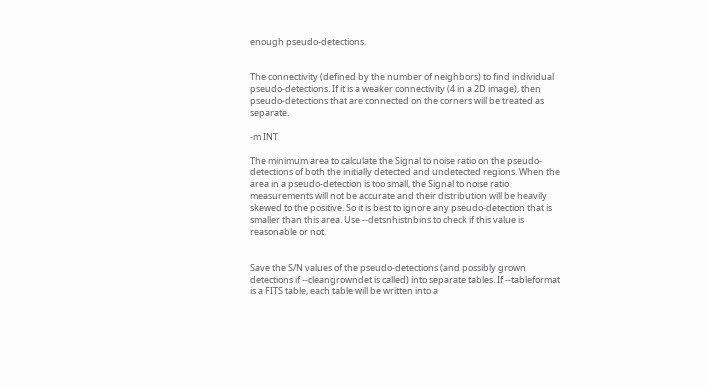enough pseudo-detections.


The connectivity (defined by the number of neighbors) to find individual pseudo-detections. If it is a weaker connectivity (4 in a 2D image), then pseudo-detections that are connected on the corners will be treated as separate.

-m INT

The minimum area to calculate the Signal to noise ratio on the pseudo-detections of both the initially detected and undetected regions. When the area in a pseudo-detection is too small, the Signal to noise ratio measurements will not be accurate and their distribution will be heavily skewed to the positive. So it is best to ignore any pseudo-detection that is smaller than this area. Use --detsnhistnbins to check if this value is reasonable or not.


Save the S/N values of the pseudo-detections (and possibly grown detections if --cleangrowndet is called) into separate tables. If --tableformat is a FITS table, each table will be written into a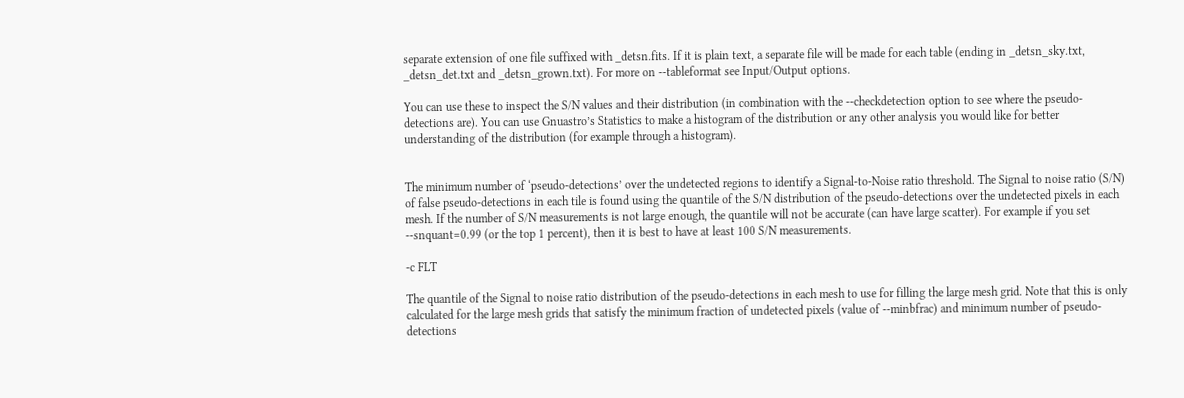separate extension of one file suffixed with _detsn.fits. If it is plain text, a separate file will be made for each table (ending in _detsn_sky.txt, _detsn_det.txt and _detsn_grown.txt). For more on --tableformat see Input/Output options.

You can use these to inspect the S/N values and their distribution (in combination with the --checkdetection option to see where the pseudo-detections are). You can use Gnuastro’s Statistics to make a histogram of the distribution or any other analysis you would like for better understanding of the distribution (for example through a histogram).


The minimum number of ‘pseudo-detections’ over the undetected regions to identify a Signal-to-Noise ratio threshold. The Signal to noise ratio (S/N) of false pseudo-detections in each tile is found using the quantile of the S/N distribution of the pseudo-detections over the undetected pixels in each mesh. If the number of S/N measurements is not large enough, the quantile will not be accurate (can have large scatter). For example if you set --snquant=0.99 (or the top 1 percent), then it is best to have at least 100 S/N measurements.

-c FLT

The quantile of the Signal to noise ratio distribution of the pseudo-detections in each mesh to use for filling the large mesh grid. Note that this is only calculated for the large mesh grids that satisfy the minimum fraction of undetected pixels (value of --minbfrac) and minimum number of pseudo-detections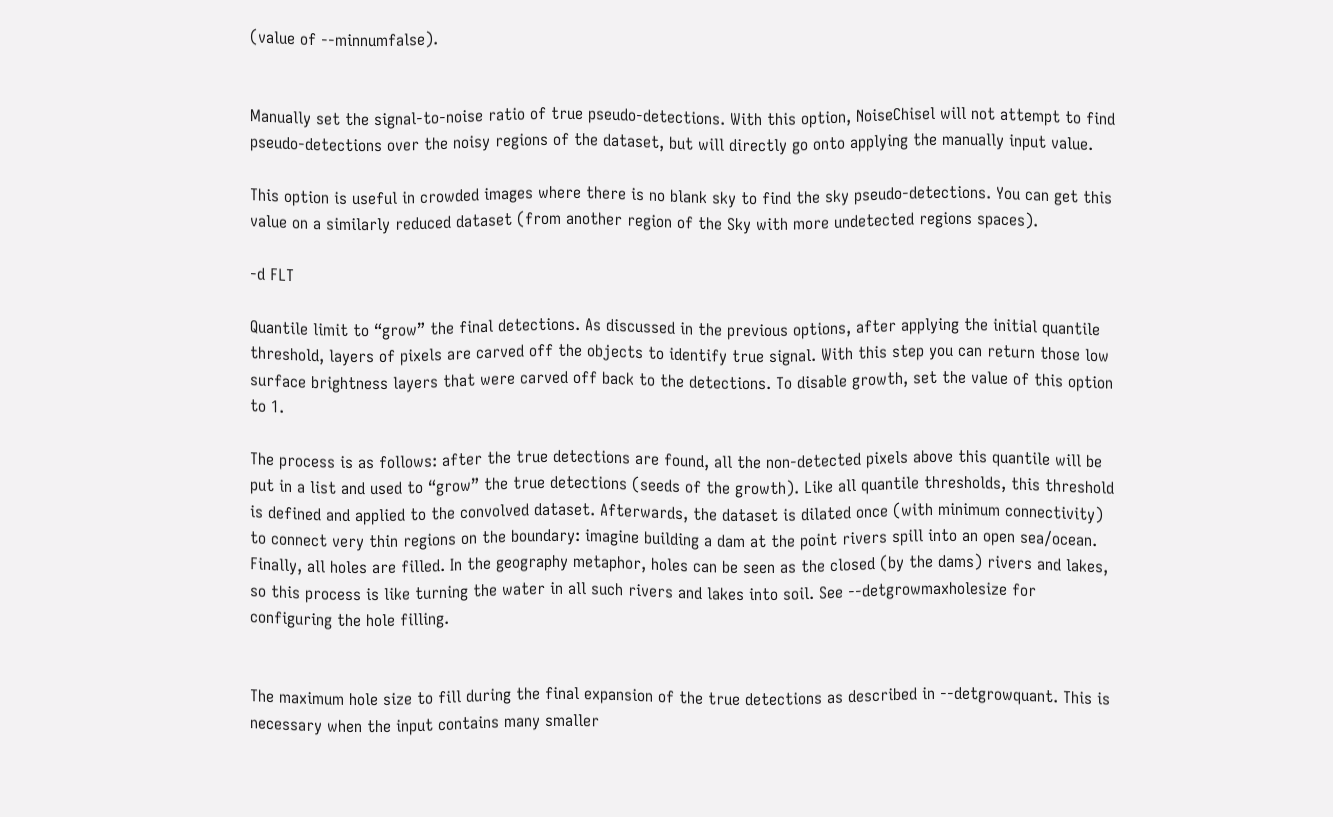(value of --minnumfalse).


Manually set the signal-to-noise ratio of true pseudo-detections. With this option, NoiseChisel will not attempt to find pseudo-detections over the noisy regions of the dataset, but will directly go onto applying the manually input value.

This option is useful in crowded images where there is no blank sky to find the sky pseudo-detections. You can get this value on a similarly reduced dataset (from another region of the Sky with more undetected regions spaces).

-d FLT

Quantile limit to “grow” the final detections. As discussed in the previous options, after applying the initial quantile threshold, layers of pixels are carved off the objects to identify true signal. With this step you can return those low surface brightness layers that were carved off back to the detections. To disable growth, set the value of this option to 1.

The process is as follows: after the true detections are found, all the non-detected pixels above this quantile will be put in a list and used to “grow” the true detections (seeds of the growth). Like all quantile thresholds, this threshold is defined and applied to the convolved dataset. Afterwards, the dataset is dilated once (with minimum connectivity) to connect very thin regions on the boundary: imagine building a dam at the point rivers spill into an open sea/ocean. Finally, all holes are filled. In the geography metaphor, holes can be seen as the closed (by the dams) rivers and lakes, so this process is like turning the water in all such rivers and lakes into soil. See --detgrowmaxholesize for configuring the hole filling.


The maximum hole size to fill during the final expansion of the true detections as described in --detgrowquant. This is necessary when the input contains many smaller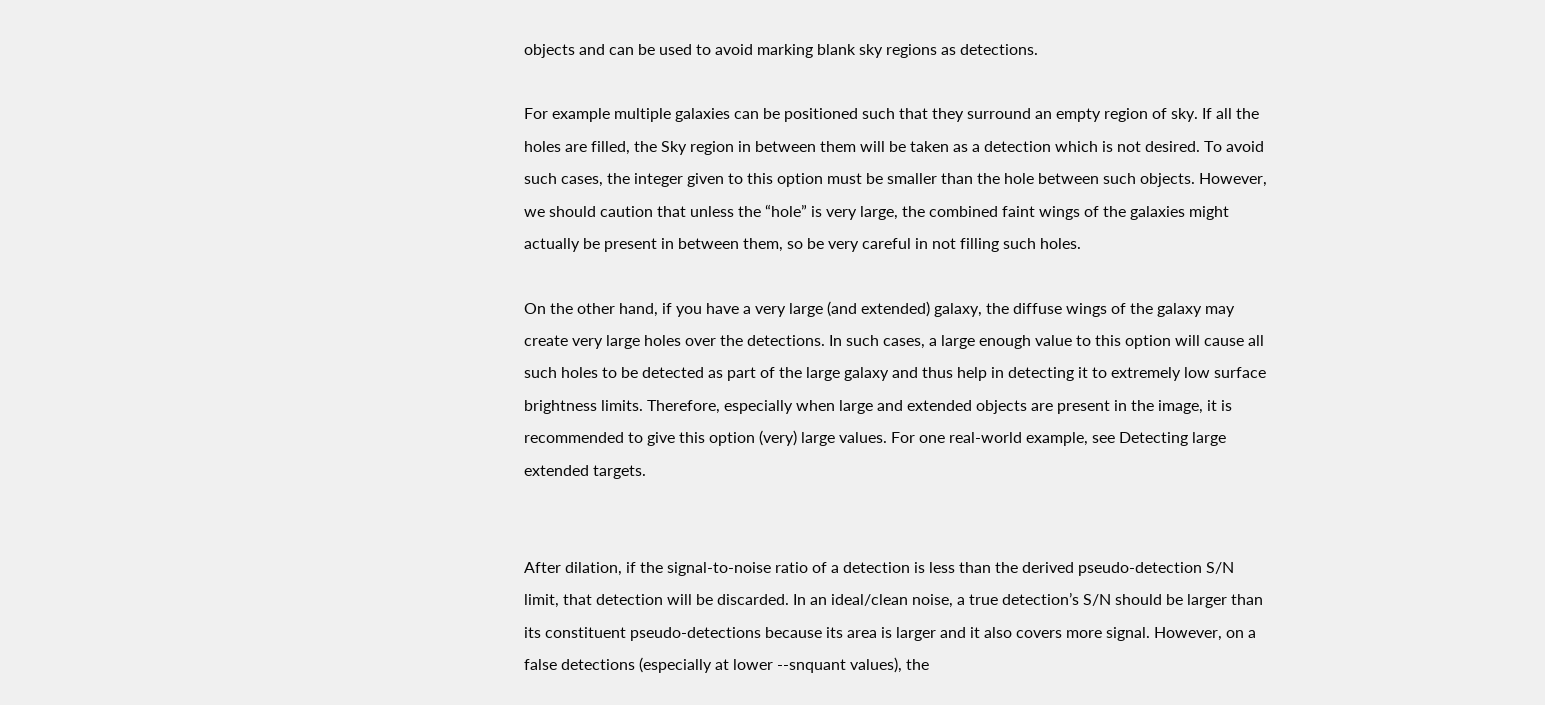objects and can be used to avoid marking blank sky regions as detections.

For example multiple galaxies can be positioned such that they surround an empty region of sky. If all the holes are filled, the Sky region in between them will be taken as a detection which is not desired. To avoid such cases, the integer given to this option must be smaller than the hole between such objects. However, we should caution that unless the “hole” is very large, the combined faint wings of the galaxies might actually be present in between them, so be very careful in not filling such holes.

On the other hand, if you have a very large (and extended) galaxy, the diffuse wings of the galaxy may create very large holes over the detections. In such cases, a large enough value to this option will cause all such holes to be detected as part of the large galaxy and thus help in detecting it to extremely low surface brightness limits. Therefore, especially when large and extended objects are present in the image, it is recommended to give this option (very) large values. For one real-world example, see Detecting large extended targets.


After dilation, if the signal-to-noise ratio of a detection is less than the derived pseudo-detection S/N limit, that detection will be discarded. In an ideal/clean noise, a true detection’s S/N should be larger than its constituent pseudo-detections because its area is larger and it also covers more signal. However, on a false detections (especially at lower --snquant values), the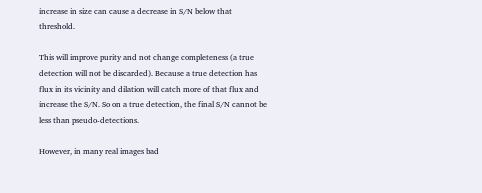increase in size can cause a decrease in S/N below that threshold.

This will improve purity and not change completeness (a true detection will not be discarded). Because a true detection has flux in its vicinity and dilation will catch more of that flux and increase the S/N. So on a true detection, the final S/N cannot be less than pseudo-detections.

However, in many real images bad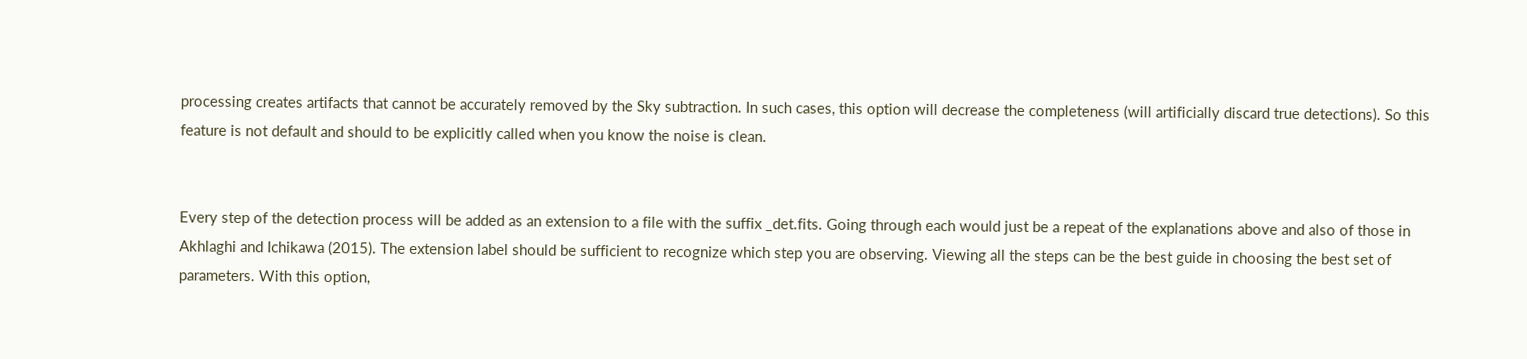processing creates artifacts that cannot be accurately removed by the Sky subtraction. In such cases, this option will decrease the completeness (will artificially discard true detections). So this feature is not default and should to be explicitly called when you know the noise is clean.


Every step of the detection process will be added as an extension to a file with the suffix _det.fits. Going through each would just be a repeat of the explanations above and also of those in Akhlaghi and Ichikawa (2015). The extension label should be sufficient to recognize which step you are observing. Viewing all the steps can be the best guide in choosing the best set of parameters. With this option,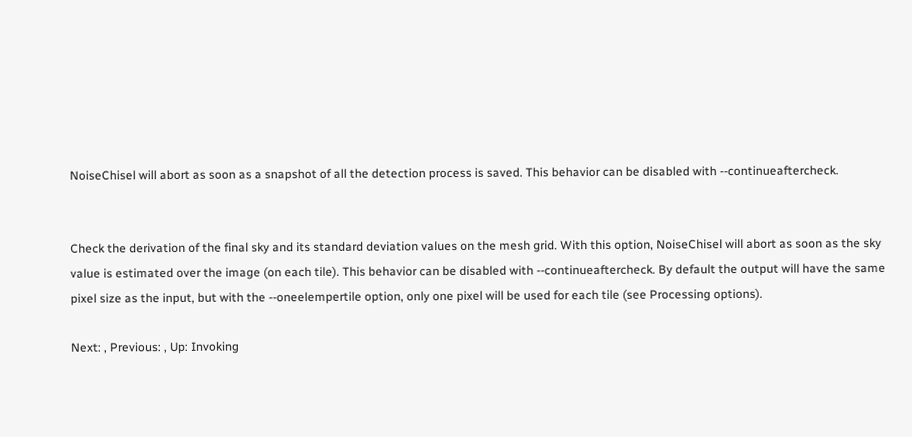NoiseChisel will abort as soon as a snapshot of all the detection process is saved. This behavior can be disabled with --continueaftercheck.


Check the derivation of the final sky and its standard deviation values on the mesh grid. With this option, NoiseChisel will abort as soon as the sky value is estimated over the image (on each tile). This behavior can be disabled with --continueaftercheck. By default the output will have the same pixel size as the input, but with the --oneelempertile option, only one pixel will be used for each tile (see Processing options).

Next: , Previous: , Up: Invoking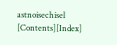astnoisechisel   [Contents][Index]